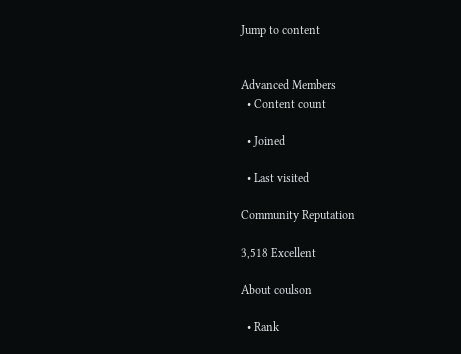Jump to content


Advanced Members
  • Content count

  • Joined

  • Last visited

Community Reputation

3,518 Excellent

About coulson

  • Rank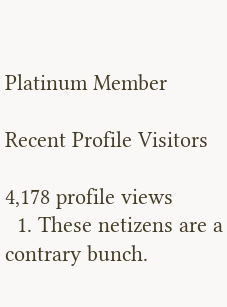Platinum Member

Recent Profile Visitors

4,178 profile views
  1. These netizens are a contrary bunch.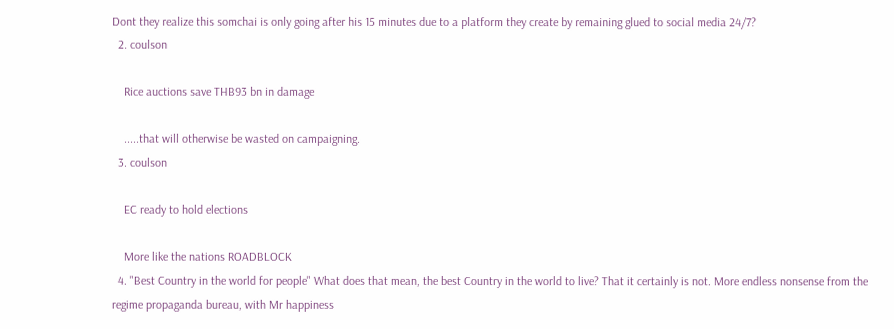Dont they realize this somchai is only going after his 15 minutes due to a platform they create by remaining glued to social media 24/7?
  2. coulson

    Rice auctions save THB93 bn in damage

    .....that will otherwise be wasted on campaigning.
  3. coulson

    EC ready to hold elections

    More like the nations ROADBLOCK
  4. "Best Country in the world for people" What does that mean, the best Country in the world to live? That it certainly is not. More endless nonsense from the regime propaganda bureau, with Mr happiness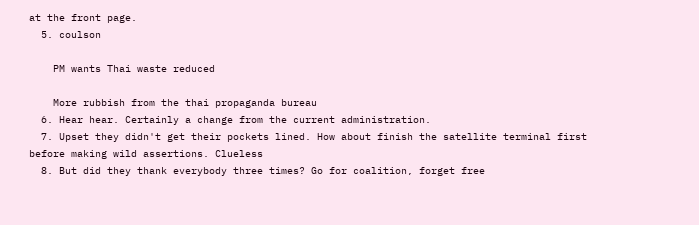at the front page.
  5. coulson

    PM wants Thai waste reduced

    More rubbish from the thai propaganda bureau
  6. Hear hear. Certainly a change from the current administration.
  7. Upset they didn't get their pockets lined. How about finish the satellite terminal first before making wild assertions. Clueless
  8. But did they thank everybody three times? Go for coalition, forget free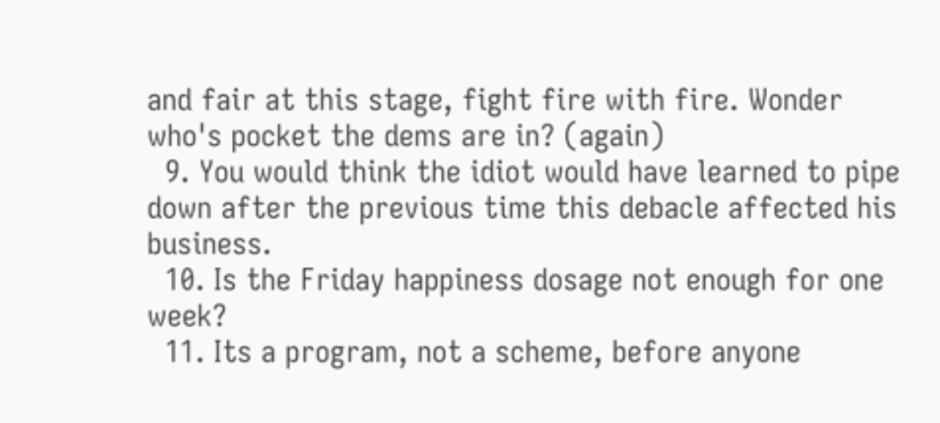and fair at this stage, fight fire with fire. Wonder who's pocket the dems are in? (again)
  9. You would think the idiot would have learned to pipe down after the previous time this debacle affected his business.
  10. Is the Friday happiness dosage not enough for one week?
  11. Its a program, not a scheme, before anyone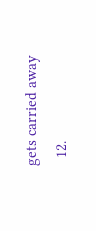gets carried away
  12.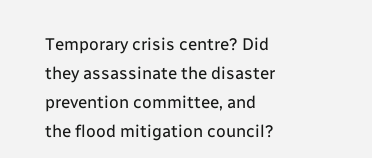Temporary crisis centre? Did they assassinate the disaster prevention committee, and the flood mitigation council?